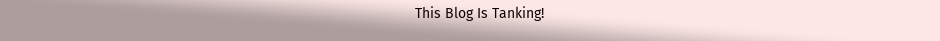This Blog Is Tanking!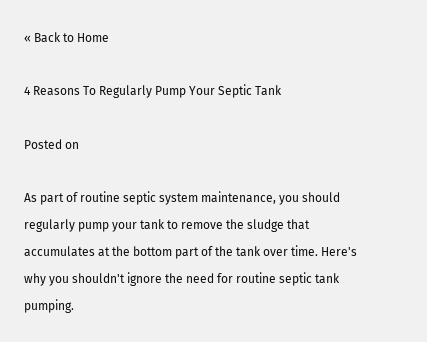« Back to Home

4 Reasons To Regularly Pump Your Septic Tank

Posted on

As part of routine septic system maintenance, you should regularly pump your tank to remove the sludge that accumulates at the bottom part of the tank over time. Here's why you shouldn't ignore the need for routine septic tank pumping.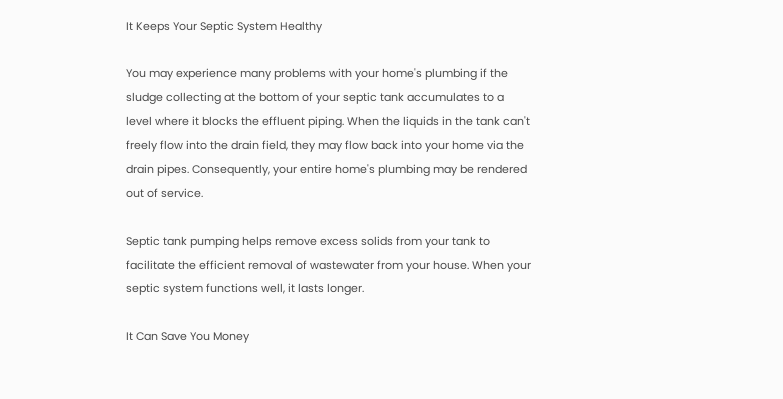It Keeps Your Septic System Healthy

You may experience many problems with your home's plumbing if the sludge collecting at the bottom of your septic tank accumulates to a level where it blocks the effluent piping. When the liquids in the tank can't freely flow into the drain field, they may flow back into your home via the drain pipes. Consequently, your entire home's plumbing may be rendered out of service.

Septic tank pumping helps remove excess solids from your tank to facilitate the efficient removal of wastewater from your house. When your septic system functions well, it lasts longer.

It Can Save You Money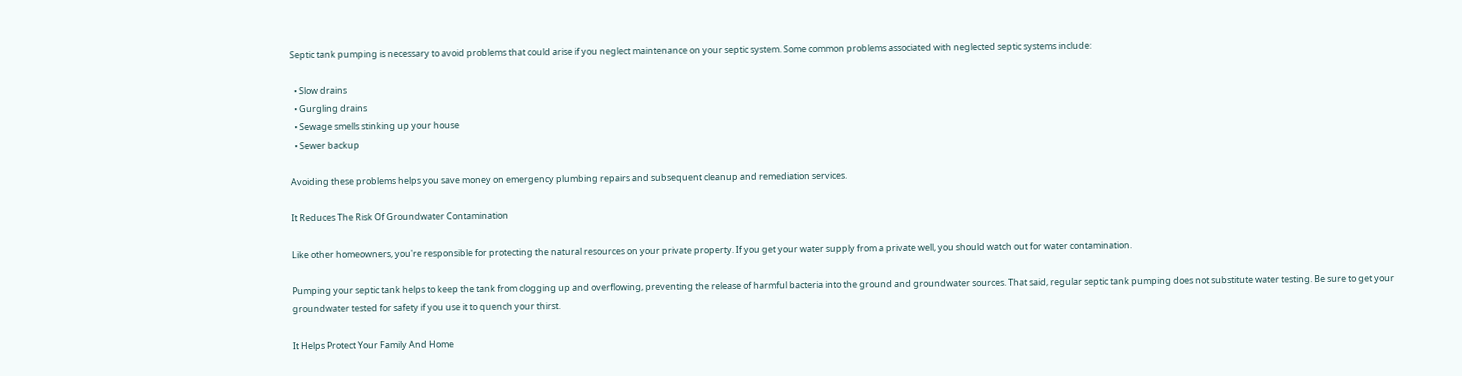Septic tank pumping is necessary to avoid problems that could arise if you neglect maintenance on your septic system. Some common problems associated with neglected septic systems include:

  • Slow drains
  • Gurgling drains
  • Sewage smells stinking up your house
  • Sewer backup

Avoiding these problems helps you save money on emergency plumbing repairs and subsequent cleanup and remediation services.

It Reduces The Risk Of Groundwater Contamination

Like other homeowners, you're responsible for protecting the natural resources on your private property. If you get your water supply from a private well, you should watch out for water contamination.

Pumping your septic tank helps to keep the tank from clogging up and overflowing, preventing the release of harmful bacteria into the ground and groundwater sources. That said, regular septic tank pumping does not substitute water testing. Be sure to get your groundwater tested for safety if you use it to quench your thirst.

It Helps Protect Your Family And Home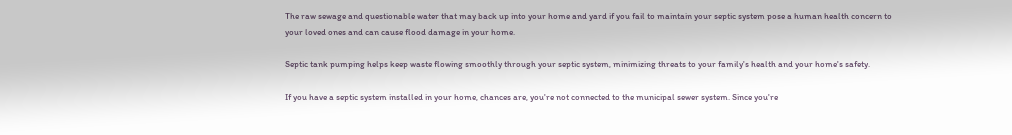The raw sewage and questionable water that may back up into your home and yard if you fail to maintain your septic system pose a human health concern to your loved ones and can cause flood damage in your home.

Septic tank pumping helps keep waste flowing smoothly through your septic system, minimizing threats to your family's health and your home's safety.

If you have a septic system installed in your home, chances are, you're not connected to the municipal sewer system. Since you're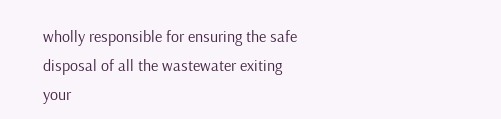wholly responsible for ensuring the safe disposal of all the wastewater exiting your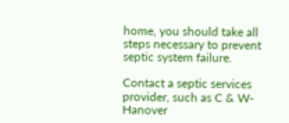home, you should take all steps necessary to prevent septic system failure.

Contact a septic services provider, such as C & W-Hanover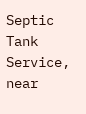Septic Tank Service, near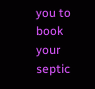you to book your septic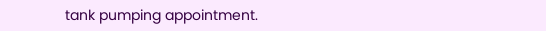tank pumping appointment.